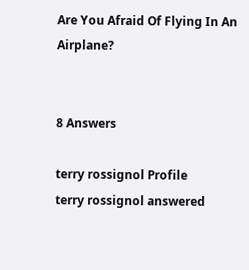Are You Afraid Of Flying In An Airplane?


8 Answers

terry rossignol Profile
terry rossignol answered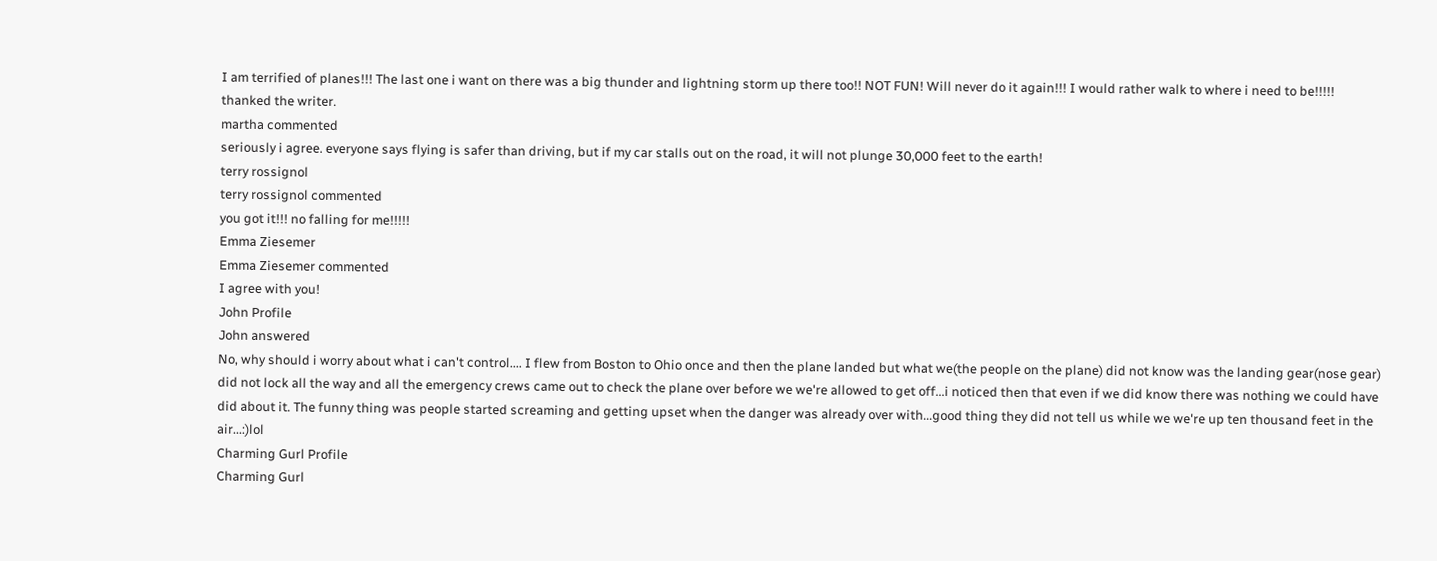I am terrified of planes!!! The last one i want on there was a big thunder and lightning storm up there too!! NOT FUN! Will never do it again!!! I would rather walk to where i need to be!!!!!
thanked the writer.
martha commented
seriously i agree. everyone says flying is safer than driving, but if my car stalls out on the road, it will not plunge 30,000 feet to the earth!
terry rossignol
terry rossignol commented
you got it!!! no falling for me!!!!!
Emma Ziesemer
Emma Ziesemer commented
I agree with you!
John Profile
John answered
No, why should i worry about what i can't control.... I flew from Boston to Ohio once and then the plane landed but what we(the people on the plane) did not know was the landing gear(nose gear) did not lock all the way and all the emergency crews came out to check the plane over before we we're allowed to get off...i noticed then that even if we did know there was nothing we could have did about it. The funny thing was people started screaming and getting upset when the danger was already over with...good thing they did not tell us while we we're up ten thousand feet in the air...:)lol
Charming Gurl Profile
Charming Gurl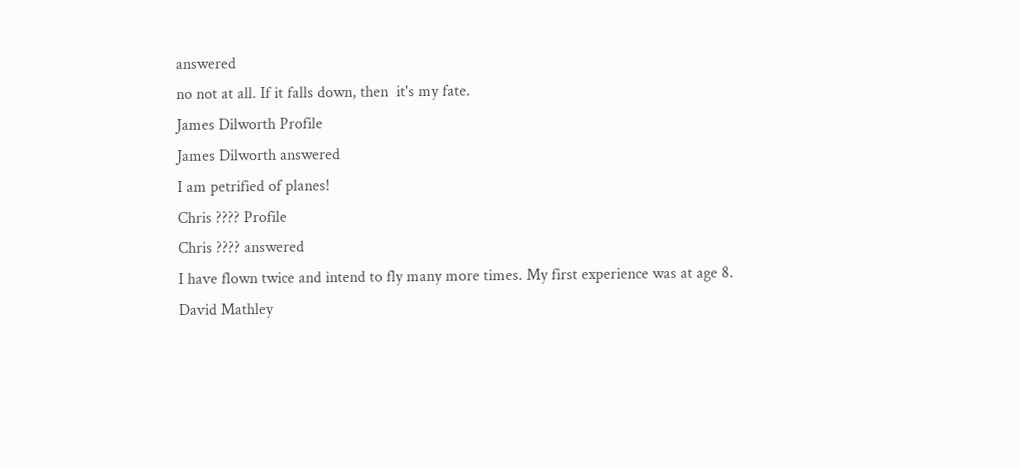answered
no not at all. If it falls down, then  it's my fate.
James Dilworth Profile
James Dilworth answered
I am petrified of planes!
Chris ???? Profile
Chris ???? answered
I have flown twice and intend to fly many more times. My first experience was at age 8.
David Mathley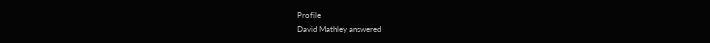Profile
David Mathley answered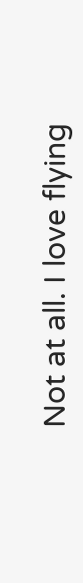Not at all. I love flying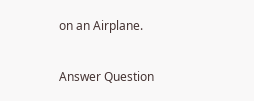on an Airplane.

Answer Question